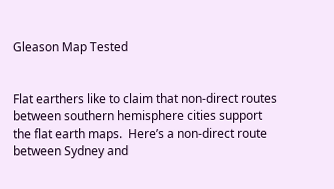Gleason Map Tested


Flat earthers like to claim that non-direct routes between southern hemisphere cities support the flat earth maps.  Here’s a non-direct route between Sydney and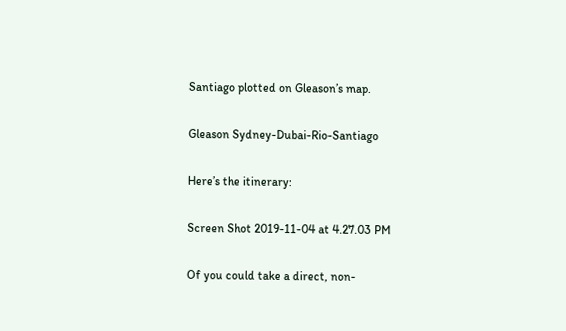Santiago plotted on Gleason’s map.

Gleason Sydney-Dubai-Rio-Santiago

Here’s the itinerary:

Screen Shot 2019-11-04 at 4.27.03 PM

Of you could take a direct, non-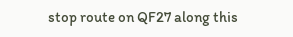stop route on QF27 along this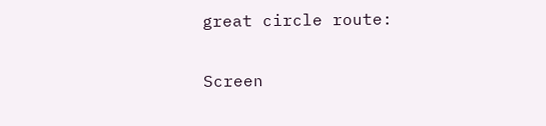great circle route:

Screen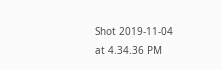Shot 2019-11-04 at 4.34.36 PM